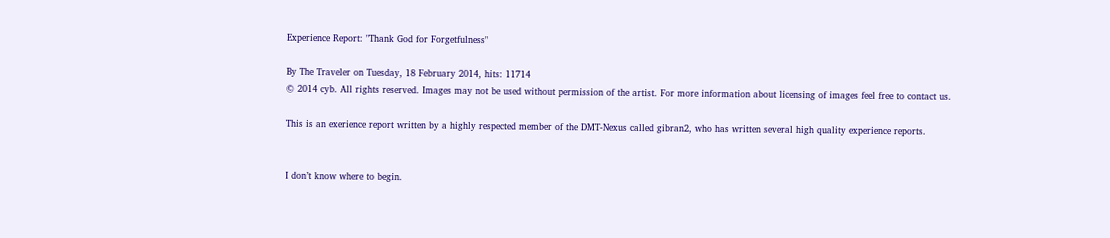Experience Report: "Thank God for Forgetfulness"

By The Traveler on Tuesday, 18 February 2014, hits: 11714
© 2014 cyb. All rights reserved. Images may not be used without permission of the artist. For more information about licensing of images feel free to contact us.

This is an exerience report written by a highly respected member of the DMT-Nexus called gibran2, who has written several high quality experience reports.


I don’t know where to begin.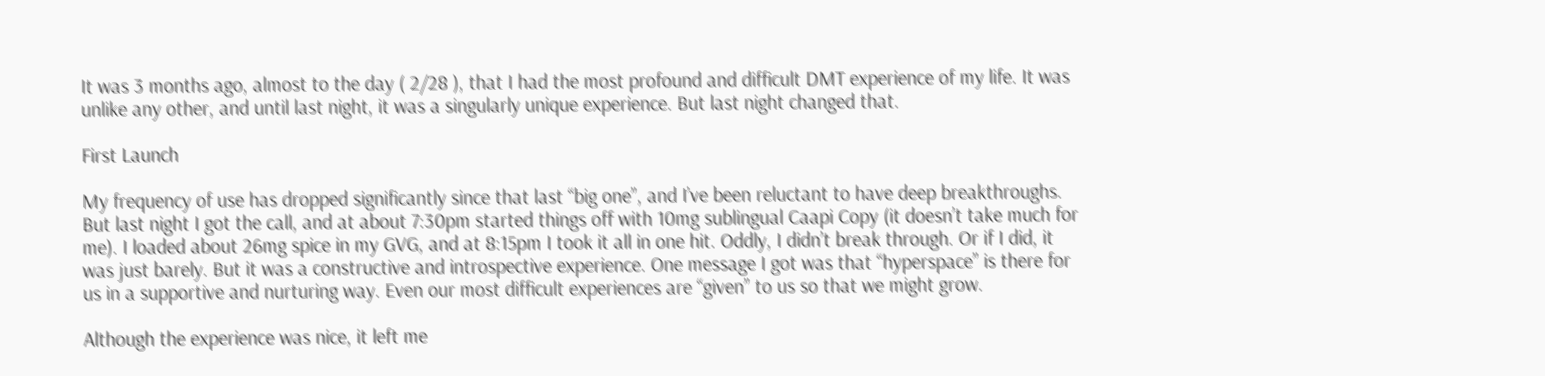It was 3 months ago, almost to the day ( 2/28 ), that I had the most profound and difficult DMT experience of my life. It was unlike any other, and until last night, it was a singularly unique experience. But last night changed that.

First Launch

My frequency of use has dropped significantly since that last “big one”, and I’ve been reluctant to have deep breakthroughs. But last night I got the call, and at about 7:30pm started things off with 10mg sublingual Caapi Copy (it doesn’t take much for me). I loaded about 26mg spice in my GVG, and at 8:15pm I took it all in one hit. Oddly, I didn’t break through. Or if I did, it was just barely. But it was a constructive and introspective experience. One message I got was that “hyperspace” is there for us in a supportive and nurturing way. Even our most difficult experiences are “given” to us so that we might grow.

Although the experience was nice, it left me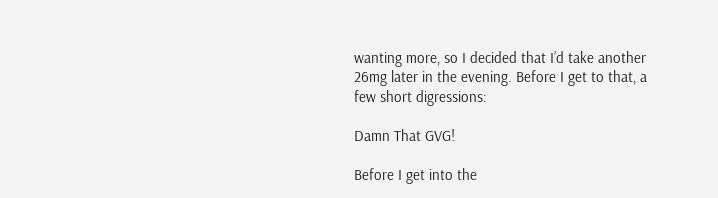wanting more, so I decided that I’d take another 26mg later in the evening. Before I get to that, a few short digressions:

Damn That GVG!

Before I get into the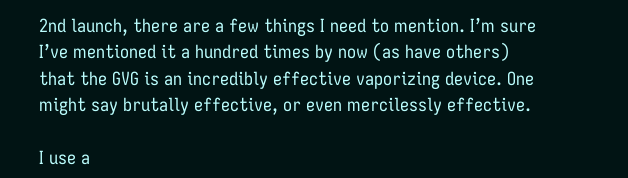2nd launch, there are a few things I need to mention. I’m sure I’ve mentioned it a hundred times by now (as have others) that the GVG is an incredibly effective vaporizing device. One might say brutally effective, or even mercilessly effective.

I use a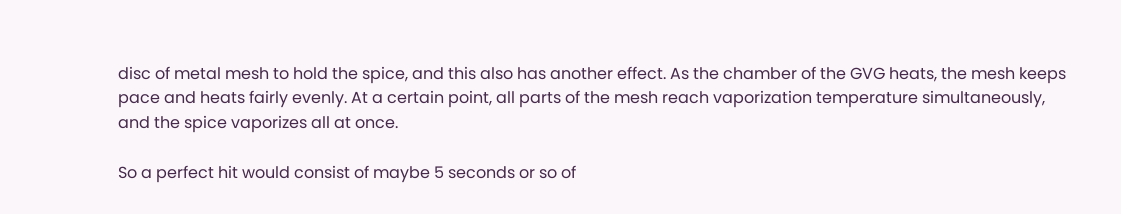disc of metal mesh to hold the spice, and this also has another effect. As the chamber of the GVG heats, the mesh keeps pace and heats fairly evenly. At a certain point, all parts of the mesh reach vaporization temperature simultaneously, and the spice vaporizes all at once.

So a perfect hit would consist of maybe 5 seconds or so of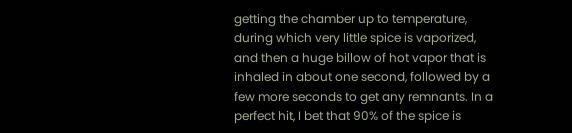getting the chamber up to temperature, during which very little spice is vaporized, and then a huge billow of hot vapor that is inhaled in about one second, followed by a few more seconds to get any remnants. In a perfect hit, I bet that 90% of the spice is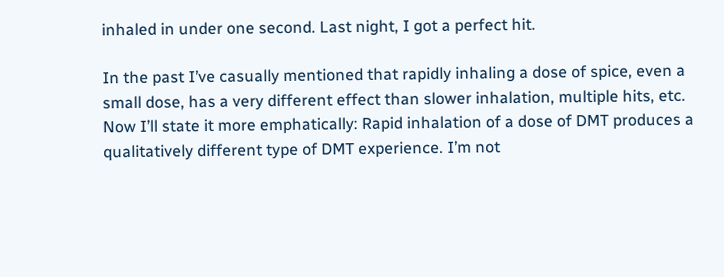inhaled in under one second. Last night, I got a perfect hit.

In the past I’ve casually mentioned that rapidly inhaling a dose of spice, even a small dose, has a very different effect than slower inhalation, multiple hits, etc. Now I’ll state it more emphatically: Rapid inhalation of a dose of DMT produces a qualitatively different type of DMT experience. I’m not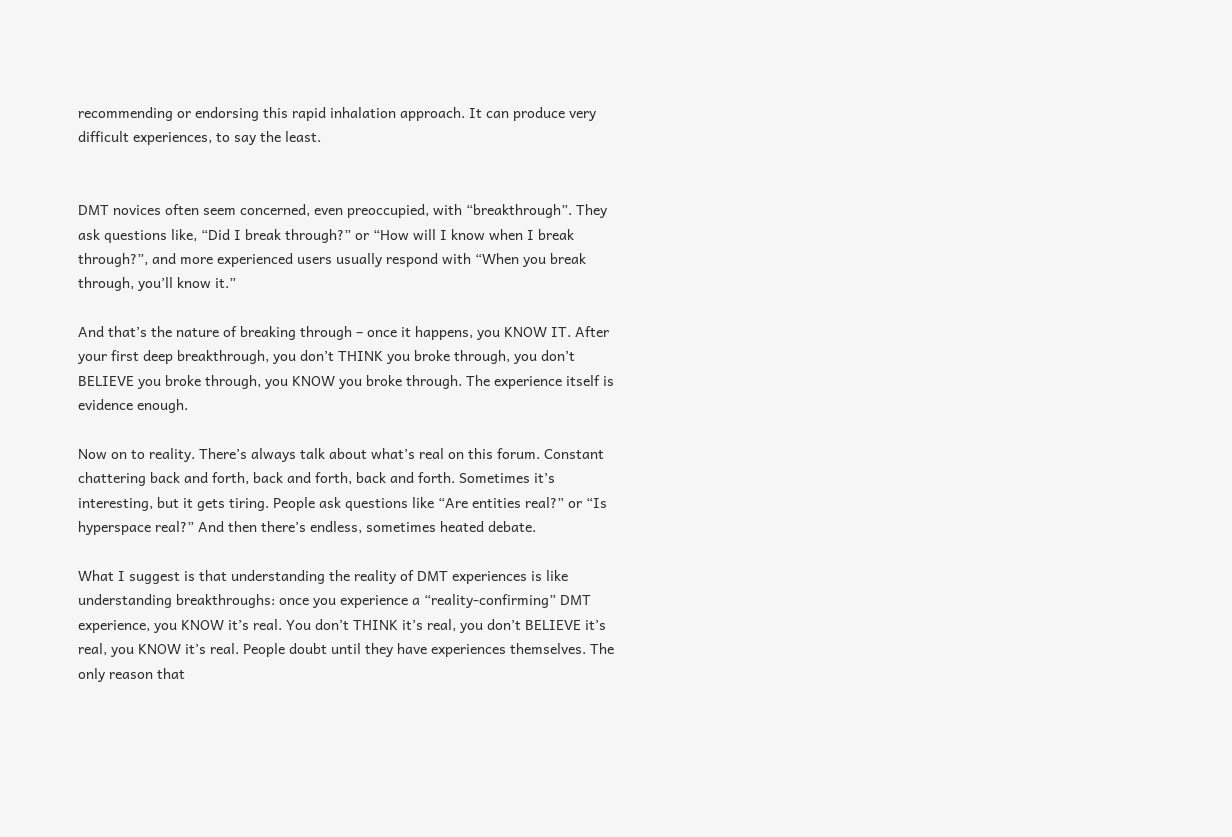recommending or endorsing this rapid inhalation approach. It can produce very difficult experiences, to say the least.


DMT novices often seem concerned, even preoccupied, with “breakthrough”. They ask questions like, “Did I break through?” or “How will I know when I break through?”, and more experienced users usually respond with “When you break through, you’ll know it.”

And that’s the nature of breaking through – once it happens, you KNOW IT. After your first deep breakthrough, you don’t THINK you broke through, you don’t BELIEVE you broke through, you KNOW you broke through. The experience itself is evidence enough.

Now on to reality. There’s always talk about what’s real on this forum. Constant chattering back and forth, back and forth, back and forth. Sometimes it’s interesting, but it gets tiring. People ask questions like “Are entities real?” or “Is hyperspace real?” And then there’s endless, sometimes heated debate.

What I suggest is that understanding the reality of DMT experiences is like understanding breakthroughs: once you experience a “reality-confirming” DMT experience, you KNOW it’s real. You don’t THINK it’s real, you don’t BELIEVE it’s real, you KNOW it’s real. People doubt until they have experiences themselves. The only reason that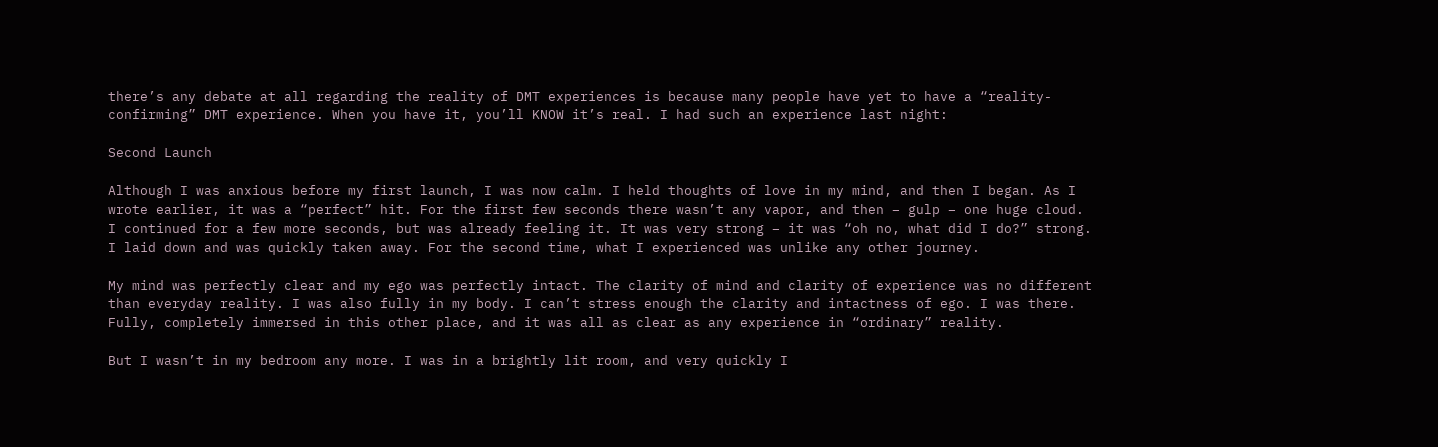there’s any debate at all regarding the reality of DMT experiences is because many people have yet to have a “reality-confirming” DMT experience. When you have it, you’ll KNOW it’s real. I had such an experience last night:

Second Launch

Although I was anxious before my first launch, I was now calm. I held thoughts of love in my mind, and then I began. As I wrote earlier, it was a “perfect” hit. For the first few seconds there wasn’t any vapor, and then – gulp – one huge cloud. I continued for a few more seconds, but was already feeling it. It was very strong – it was “oh no, what did I do?” strong. I laid down and was quickly taken away. For the second time, what I experienced was unlike any other journey.

My mind was perfectly clear and my ego was perfectly intact. The clarity of mind and clarity of experience was no different than everyday reality. I was also fully in my body. I can’t stress enough the clarity and intactness of ego. I was there. Fully, completely immersed in this other place, and it was all as clear as any experience in “ordinary” reality.

But I wasn’t in my bedroom any more. I was in a brightly lit room, and very quickly I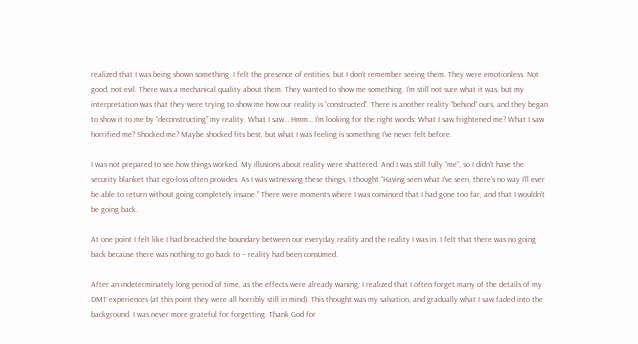realized that I was being shown something. I felt the presence of entities, but I don’t remember seeing them. They were emotionless. Not good, not evil. There was a mechanical quality about them. They wanted to show me something. I’m still not sure what it was, but my interpretation was that they were trying to show me how our reality is “constructed”. There is another reality “behind” ours, and they began to show it to me by “deconstructing” my reality. What I saw… Hmm… I’m looking for the right words: What I saw frightened me? What I saw horrified me? Shocked me? Maybe shocked fits best, but what I was feeling is something I’ve never felt before.

I was not prepared to see how things worked. My illusions about reality were shattered. And I was still fully “me”, so I didn’t have the security blanket that ego-loss often provides. As I was witnessing these things, I thought “Having seen what I’ve seen, there’s no way I’ll ever be able to return without going completely insane.” There were moments where I was convinced that I had gone too far, and that I wouldn’t be going back.

At one point I felt like I had breached the boundary between our everyday reality and the reality I was in. I felt that there was no going back because there was nothing to go back to – reality had been consumed.

After an indeterminately long period of time, as the effects were already waning, I realized that I often forget many of the details of my DMT experiences (at this point they were all horribly still in mind). This thought was my salvation, and gradually what I saw faded into the background. I was never more grateful for forgetting. Thank God for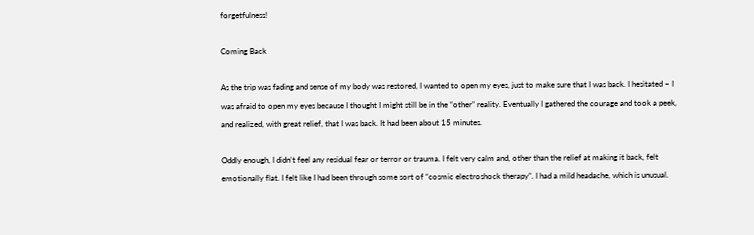forgetfulness!

Coming Back

As the trip was fading and sense of my body was restored, I wanted to open my eyes, just to make sure that I was back. I hesitated – I was afraid to open my eyes because I thought I might still be in the “other” reality. Eventually I gathered the courage and took a peek, and realized, with great relief, that I was back. It had been about 15 minutes.

Oddly enough, I didn’t feel any residual fear or terror or trauma. I felt very calm and, other than the relief at making it back, felt emotionally flat. I felt like I had been through some sort of “cosmic electroshock therapy”. I had a mild headache, which is unusual.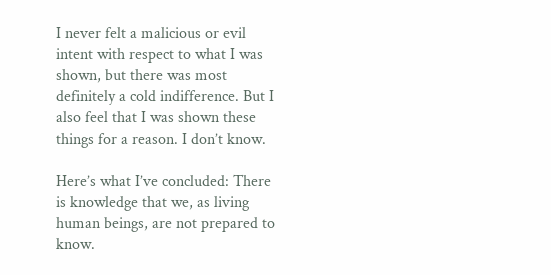I never felt a malicious or evil intent with respect to what I was shown, but there was most definitely a cold indifference. But I also feel that I was shown these things for a reason. I don’t know.

Here’s what I’ve concluded: There is knowledge that we, as living human beings, are not prepared to know.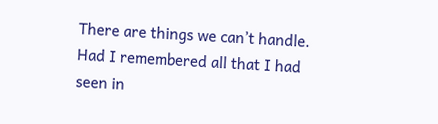There are things we can’t handle. Had I remembered all that I had seen in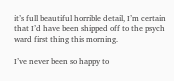it’s full beautiful horrible detail, I’m certain that I’d have been shipped off to the psych ward first thing this morning.

I’ve never been so happy to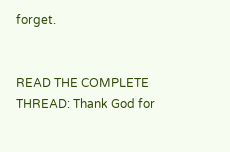forget.


READ THE COMPLETE THREAD: Thank God for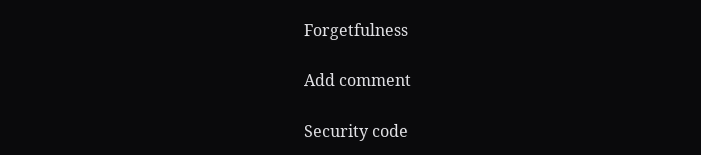Forgetfulness

Add comment

Security code